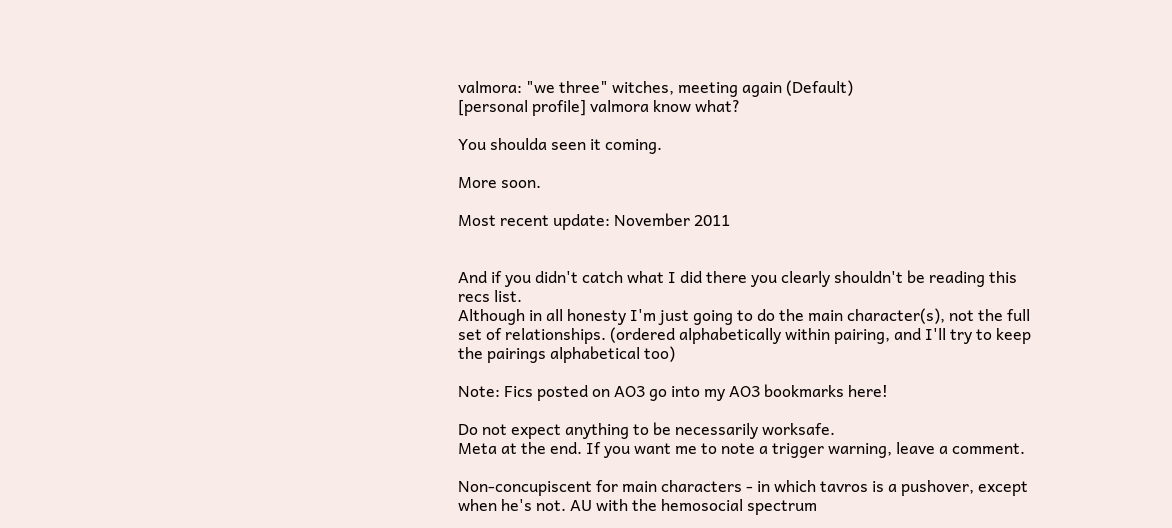valmora: "we three" witches, meeting again (Default)
[personal profile] valmora know what?

You shoulda seen it coming.

More soon.

Most recent update: November 2011


And if you didn't catch what I did there you clearly shouldn't be reading this recs list.
Although in all honesty I'm just going to do the main character(s), not the full set of relationships. (ordered alphabetically within pairing, and I'll try to keep the pairings alphabetical too)

Note: Fics posted on AO3 go into my AO3 bookmarks here!

Do not expect anything to be necessarily worksafe.
Meta at the end. If you want me to note a trigger warning, leave a comment.

Non-concupiscent for main characters - in which tavros is a pushover, except when he's not. AU with the hemosocial spectrum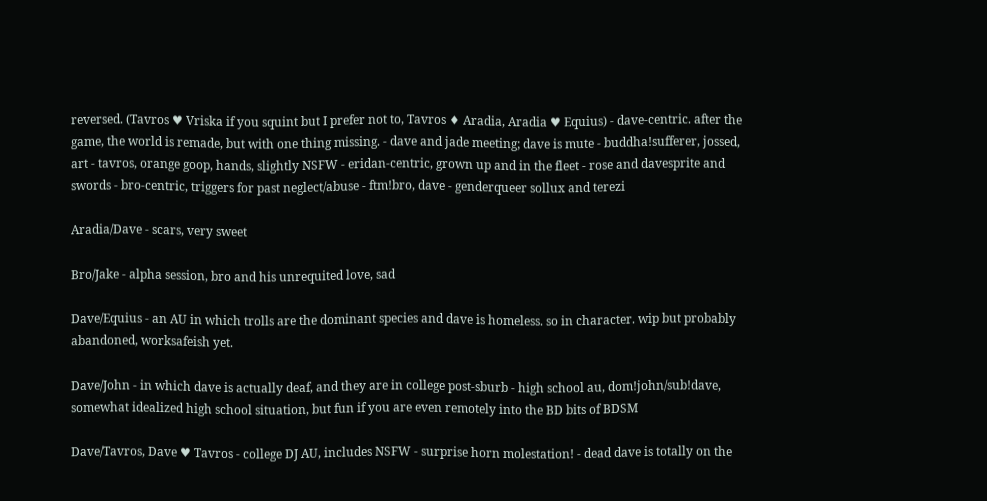reversed. (Tavros ♥ Vriska if you squint but I prefer not to, Tavros ♦ Aradia, Aradia ♥ Equius) - dave-centric. after the game, the world is remade, but with one thing missing. - dave and jade meeting; dave is mute - buddha!sufferer, jossed, art - tavros, orange goop, hands, slightly NSFW - eridan-centric, grown up and in the fleet - rose and davesprite and swords - bro-centric, triggers for past neglect/abuse - ftm!bro, dave - genderqueer sollux and terezi

Aradia/Dave - scars, very sweet

Bro/Jake - alpha session, bro and his unrequited love, sad

Dave/Equius - an AU in which trolls are the dominant species and dave is homeless. so in character. wip but probably abandoned, worksafeish yet.

Dave/John - in which dave is actually deaf, and they are in college post-sburb - high school au, dom!john/sub!dave, somewhat idealized high school situation, but fun if you are even remotely into the BD bits of BDSM

Dave/Tavros, Dave ♥ Tavros - college DJ AU, includes NSFW - surprise horn molestation! - dead dave is totally on the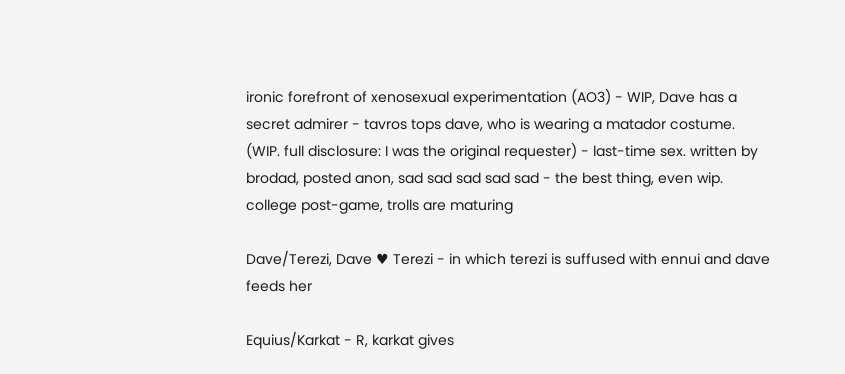ironic forefront of xenosexual experimentation (AO3) - WIP, Dave has a secret admirer - tavros tops dave, who is wearing a matador costume. (WIP. full disclosure: I was the original requester) - last-time sex. written by brodad, posted anon, sad sad sad sad sad - the best thing, even wip. college post-game, trolls are maturing

Dave/Terezi, Dave ♥ Terezi - in which terezi is suffused with ennui and dave feeds her

Equius/Karkat - R, karkat gives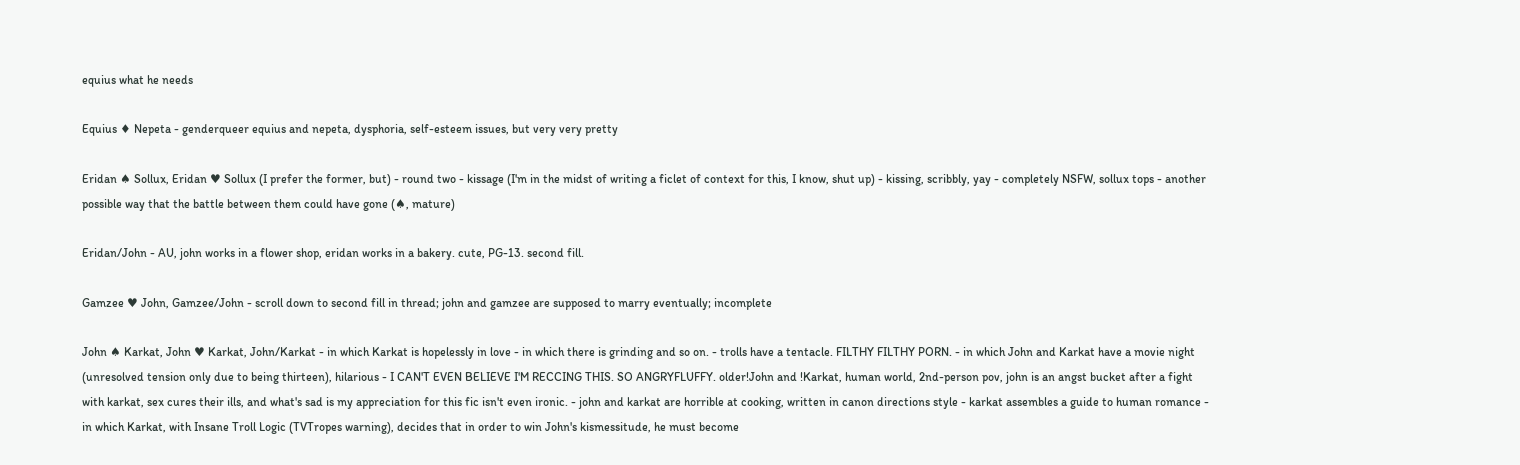equius what he needs

Equius ♦ Nepeta - genderqueer equius and nepeta, dysphoria, self-esteem issues, but very very pretty

Eridan ♠ Sollux, Eridan ♥ Sollux (I prefer the former, but) - round two - kissage (I'm in the midst of writing a ficlet of context for this, I know, shut up) - kissing, scribbly, yay - completely NSFW, sollux tops - another possible way that the battle between them could have gone (♠, mature)

Eridan/John - AU, john works in a flower shop, eridan works in a bakery. cute, PG-13. second fill.

Gamzee ♥ John, Gamzee/John - scroll down to second fill in thread; john and gamzee are supposed to marry eventually; incomplete

John ♠ Karkat, John ♥ Karkat, John/Karkat - in which Karkat is hopelessly in love - in which there is grinding and so on. - trolls have a tentacle. FILTHY FILTHY PORN. - in which John and Karkat have a movie night (unresolved tension only due to being thirteen), hilarious - I CAN'T EVEN BELIEVE I'M RECCING THIS. SO ANGRYFLUFFY. older!John and !Karkat, human world, 2nd-person pov, john is an angst bucket after a fight with karkat, sex cures their ills, and what's sad is my appreciation for this fic isn't even ironic. - john and karkat are horrible at cooking, written in canon directions style - karkat assembles a guide to human romance - in which Karkat, with Insane Troll Logic (TVTropes warning), decides that in order to win John's kismessitude, he must become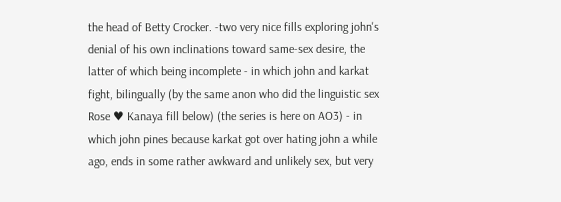the head of Betty Crocker. -two very nice fills exploring john's denial of his own inclinations toward same-sex desire, the latter of which being incomplete - in which john and karkat fight, bilingually (by the same anon who did the linguistic sex Rose ♥ Kanaya fill below) (the series is here on AO3) - in which john pines because karkat got over hating john a while ago, ends in some rather awkward and unlikely sex, but very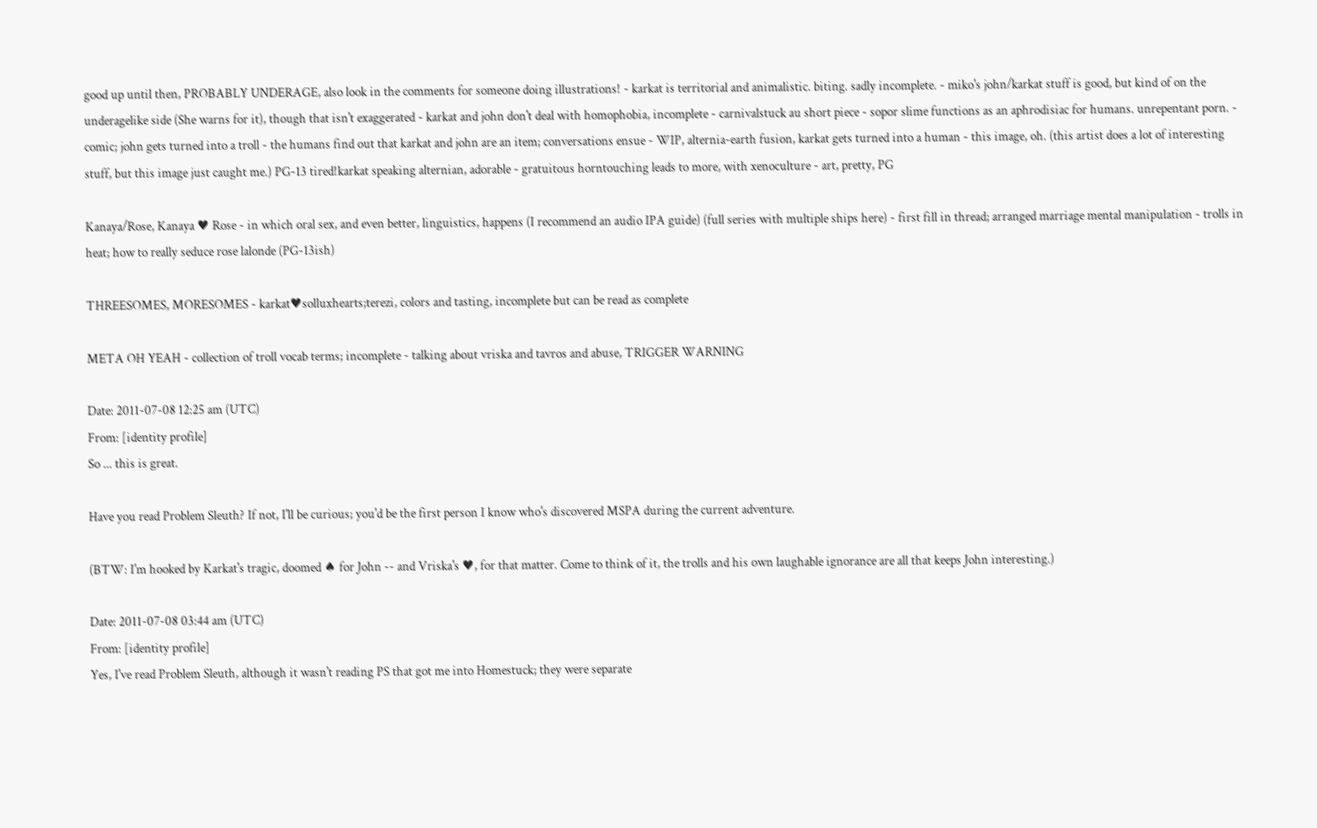good up until then, PROBABLY UNDERAGE, also look in the comments for someone doing illustrations! - karkat is territorial and animalistic. biting. sadly incomplete. - miko's john/karkat stuff is good, but kind of on the underagelike side (She warns for it), though that isn't exaggerated - karkat and john don't deal with homophobia, incomplete - carnivalstuck au short piece - sopor slime functions as an aphrodisiac for humans. unrepentant porn. - comic; john gets turned into a troll - the humans find out that karkat and john are an item; conversations ensue - WIP, alternia-earth fusion, karkat gets turned into a human - this image, oh. (this artist does a lot of interesting stuff, but this image just caught me.) PG-13 tired!karkat speaking alternian, adorable - gratuitous horntouching leads to more, with xenoculture - art, pretty, PG

Kanaya/Rose, Kanaya ♥ Rose - in which oral sex, and even better, linguistics, happens (I recommend an audio IPA guide) (full series with multiple ships here) - first fill in thread; arranged marriage mental manipulation - trolls in heat; how to really seduce rose lalonde (PG-13ish)

THREESOMES, MORESOMES - karkat♥solluxhearts;terezi, colors and tasting, incomplete but can be read as complete

META OH YEAH - collection of troll vocab terms; incomplete - talking about vriska and tavros and abuse, TRIGGER WARNING

Date: 2011-07-08 12:25 am (UTC)
From: [identity profile]
So ... this is great.

Have you read Problem Sleuth? If not, I'll be curious; you'd be the first person I know who's discovered MSPA during the current adventure.

(BTW: I'm hooked by Karkat's tragic, doomed ♠ for John -- and Vriska's ♥, for that matter. Come to think of it, the trolls and his own laughable ignorance are all that keeps John interesting.)

Date: 2011-07-08 03:44 am (UTC)
From: [identity profile]
Yes, I've read Problem Sleuth, although it wasn't reading PS that got me into Homestuck; they were separate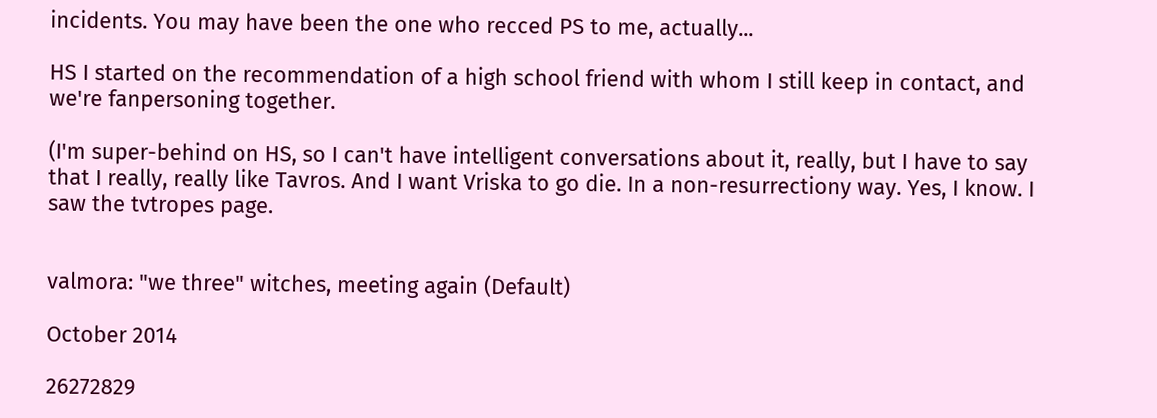incidents. You may have been the one who recced PS to me, actually...

HS I started on the recommendation of a high school friend with whom I still keep in contact, and we're fanpersoning together.

(I'm super-behind on HS, so I can't have intelligent conversations about it, really, but I have to say that I really, really like Tavros. And I want Vriska to go die. In a non-resurrectiony way. Yes, I know. I saw the tvtropes page.


valmora: "we three" witches, meeting again (Default)

October 2014

26272829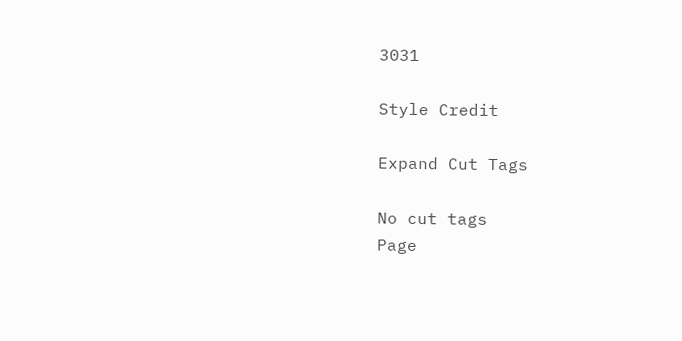3031

Style Credit

Expand Cut Tags

No cut tags
Page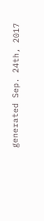generated Sep. 24th, 2017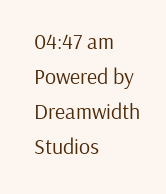04:47 am
Powered by Dreamwidth Studios